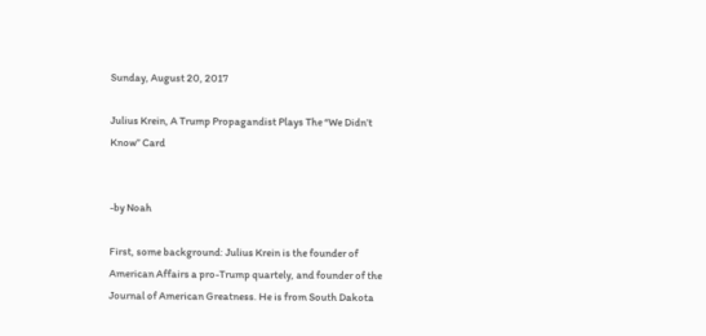Sunday, August 20, 2017

Julius Krein, A Trump Propagandist Plays The “We Didn’t Know” Card


-by Noah

First, some background: Julius Krein is the founder of American Affairs a pro-Trump quartely, and founder of the Journal of American Greatness. He is from South Dakota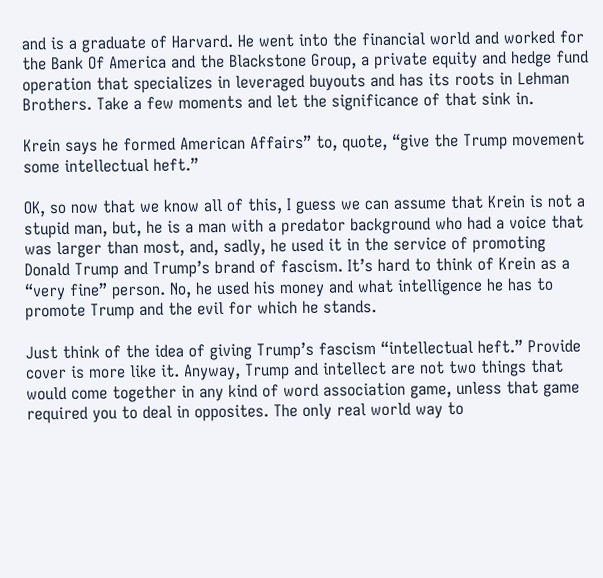and is a graduate of Harvard. He went into the financial world and worked for the Bank Of America and the Blackstone Group, a private equity and hedge fund operation that specializes in leveraged buyouts and has its roots in Lehman Brothers. Take a few moments and let the significance of that sink in.

Krein says he formed American Affairs” to, quote, “give the Trump movement some intellectual heft.”

OK, so now that we know all of this, I guess we can assume that Krein is not a stupid man, but, he is a man with a predator background who had a voice that was larger than most, and, sadly, he used it in the service of promoting Donald Trump and Trump’s brand of fascism. It’s hard to think of Krein as a “very fine” person. No, he used his money and what intelligence he has to promote Trump and the evil for which he stands.

Just think of the idea of giving Trump’s fascism “intellectual heft.” Provide cover is more like it. Anyway, Trump and intellect are not two things that would come together in any kind of word association game, unless that game required you to deal in opposites. The only real world way to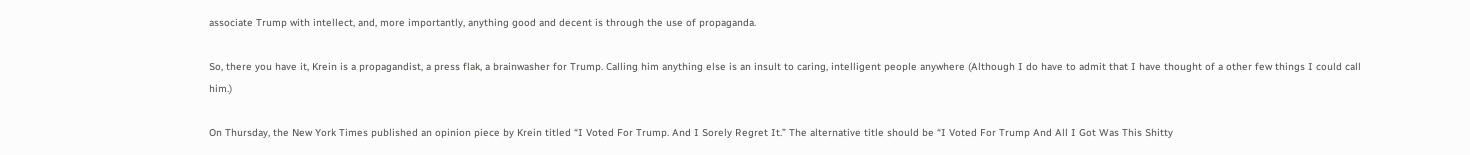associate Trump with intellect, and, more importantly, anything good and decent is through the use of propaganda.

So, there you have it, Krein is a propagandist, a press flak, a brainwasher for Trump. Calling him anything else is an insult to caring, intelligent people anywhere (Although I do have to admit that I have thought of a other few things I could call him.)

On Thursday, the New York Times published an opinion piece by Krein titled “I Voted For Trump. And I Sorely Regret It.” The alternative title should be “I Voted For Trump And All I Got Was This Shitty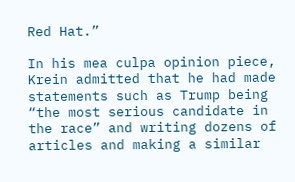Red Hat.”

In his mea culpa opinion piece, Krein admitted that he had made statements such as Trump being “the most serious candidate in the race” and writing dozens of articles and making a similar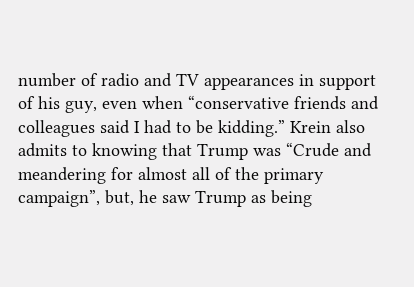number of radio and TV appearances in support of his guy, even when “conservative friends and colleagues said I had to be kidding.” Krein also admits to knowing that Trump was “Crude and meandering for almost all of the primary campaign”, but, he saw Trump as being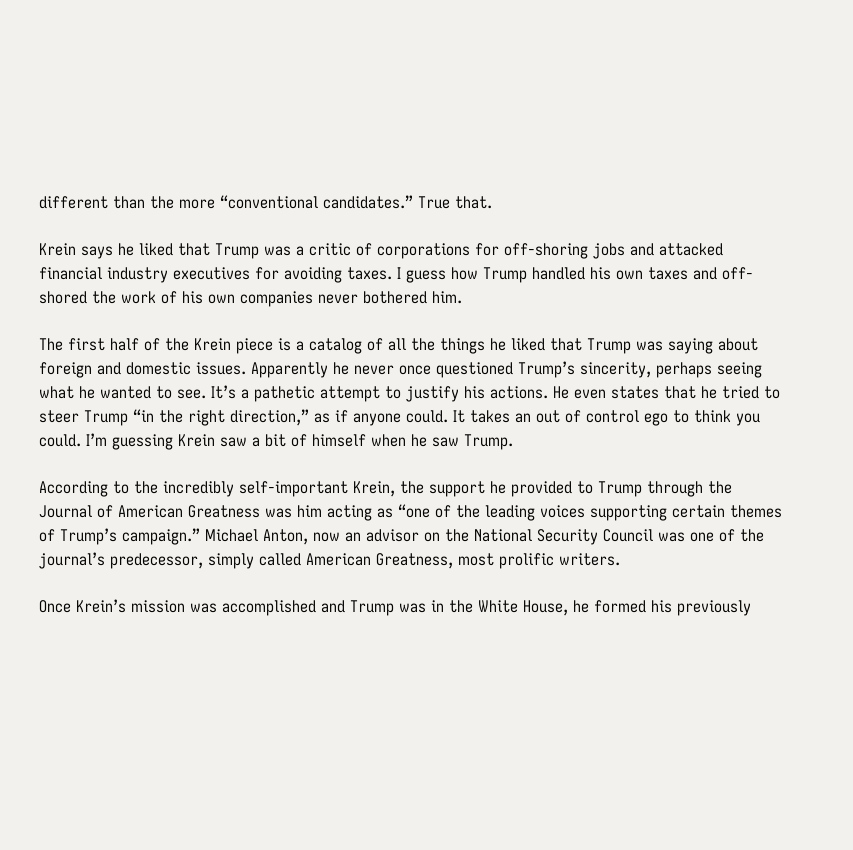different than the more “conventional candidates.” True that.

Krein says he liked that Trump was a critic of corporations for off-shoring jobs and attacked financial industry executives for avoiding taxes. I guess how Trump handled his own taxes and off-shored the work of his own companies never bothered him.

The first half of the Krein piece is a catalog of all the things he liked that Trump was saying about foreign and domestic issues. Apparently he never once questioned Trump’s sincerity, perhaps seeing what he wanted to see. It’s a pathetic attempt to justify his actions. He even states that he tried to steer Trump “in the right direction,” as if anyone could. It takes an out of control ego to think you could. I’m guessing Krein saw a bit of himself when he saw Trump.

According to the incredibly self-important Krein, the support he provided to Trump through the Journal of American Greatness was him acting as “one of the leading voices supporting certain themes of Trump’s campaign.” Michael Anton, now an advisor on the National Security Council was one of the journal’s predecessor, simply called American Greatness, most prolific writers.

Once Krein’s mission was accomplished and Trump was in the White House, he formed his previously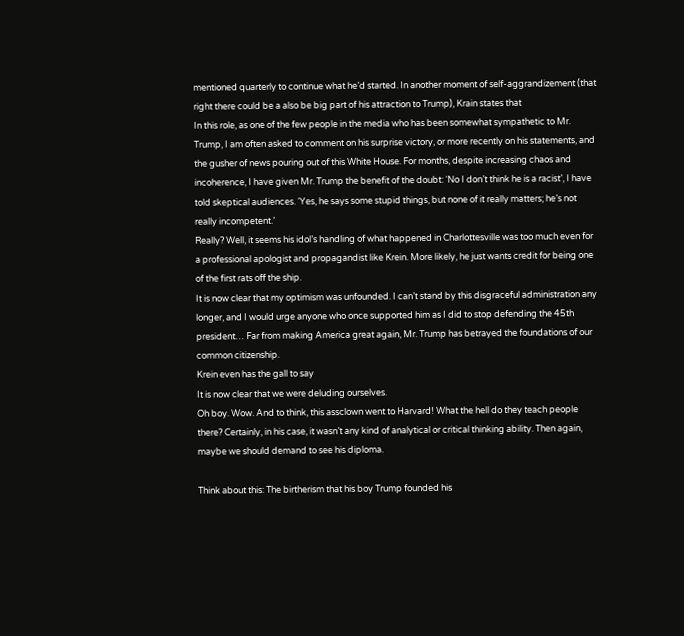mentioned quarterly to continue what he’d started. In another moment of self-aggrandizement (that right there could be a also be big part of his attraction to Trump), Krain states that
In this role, as one of the few people in the media who has been somewhat sympathetic to Mr. Trump, I am often asked to comment on his surprise victory, or more recently on his statements, and the gusher of news pouring out of this White House. For months, despite increasing chaos and incoherence, I have given Mr. Trump the benefit of the doubt: ‘No I don’t think he is a racist’, I have told skeptical audiences. ‘Yes, he says some stupid things, but none of it really matters; he’s not really incompetent.’
Really? Well, it seems his idol’s handling of what happened in Charlottesville was too much even for a professional apologist and propagandist like Krein. More likely, he just wants credit for being one of the first rats off the ship.
It is now clear that my optimism was unfounded. I can’t stand by this disgraceful administration any longer, and I would urge anyone who once supported him as I did to stop defending the 45th president… Far from making America great again, Mr. Trump has betrayed the foundations of our common citizenship.
Krein even has the gall to say
It is now clear that we were deluding ourselves.
Oh boy. Wow. And to think, this assclown went to Harvard! What the hell do they teach people there? Certainly, in his case, it wasn’t any kind of analytical or critical thinking ability. Then again, maybe we should demand to see his diploma.

Think about this: The birtherism that his boy Trump founded his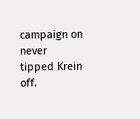campaign on never tipped Krein off.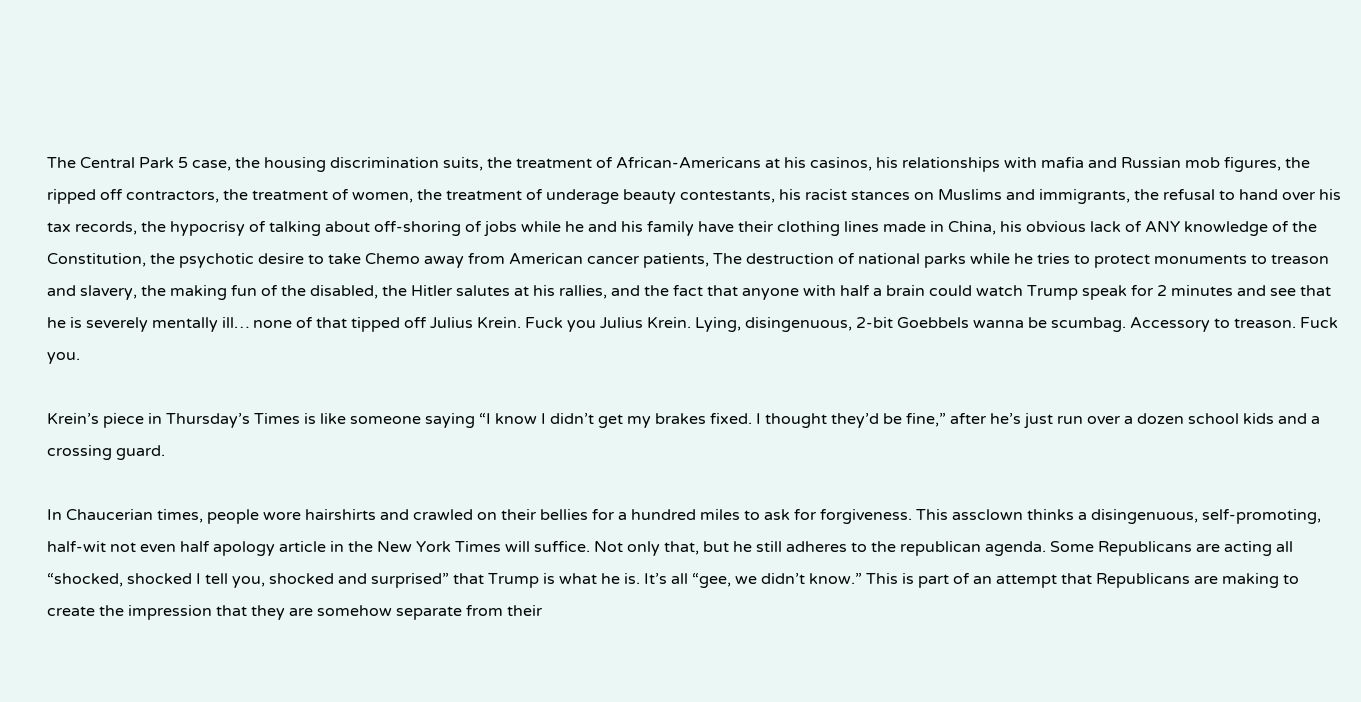The Central Park 5 case, the housing discrimination suits, the treatment of African-Americans at his casinos, his relationships with mafia and Russian mob figures, the ripped off contractors, the treatment of women, the treatment of underage beauty contestants, his racist stances on Muslims and immigrants, the refusal to hand over his tax records, the hypocrisy of talking about off-shoring of jobs while he and his family have their clothing lines made in China, his obvious lack of ANY knowledge of the Constitution, the psychotic desire to take Chemo away from American cancer patients, The destruction of national parks while he tries to protect monuments to treason and slavery, the making fun of the disabled, the Hitler salutes at his rallies, and the fact that anyone with half a brain could watch Trump speak for 2 minutes and see that he is severely mentally ill… none of that tipped off Julius Krein. Fuck you Julius Krein. Lying, disingenuous, 2-bit Goebbels wanna be scumbag. Accessory to treason. Fuck you.

Krein’s piece in Thursday’s Times is like someone saying “I know I didn’t get my brakes fixed. I thought they’d be fine,” after he’s just run over a dozen school kids and a crossing guard.

In Chaucerian times, people wore hairshirts and crawled on their bellies for a hundred miles to ask for forgiveness. This assclown thinks a disingenuous, self-promoting, half-wit not even half apology article in the New York Times will suffice. Not only that, but he still adheres to the republican agenda. Some Republicans are acting all “shocked, shocked I tell you, shocked and surprised” that Trump is what he is. It’s all “gee, we didn’t know.” This is part of an attempt that Republicans are making to create the impression that they are somehow separate from their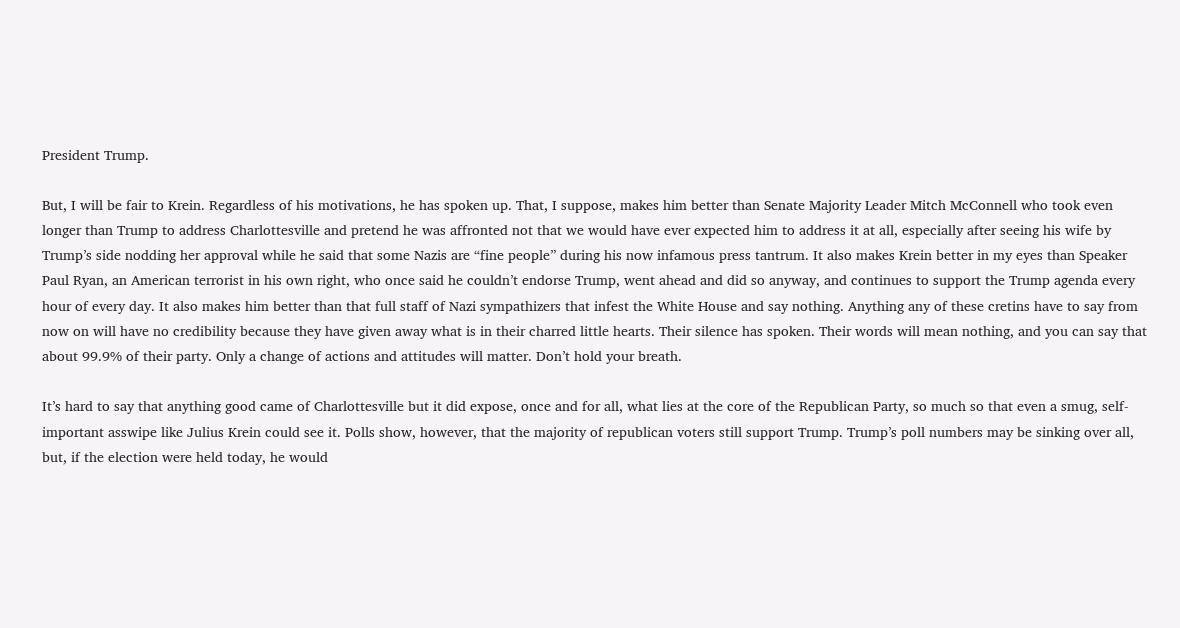President Trump.

But, I will be fair to Krein. Regardless of his motivations, he has spoken up. That, I suppose, makes him better than Senate Majority Leader Mitch McConnell who took even longer than Trump to address Charlottesville and pretend he was affronted not that we would have ever expected him to address it at all, especially after seeing his wife by Trump’s side nodding her approval while he said that some Nazis are “fine people” during his now infamous press tantrum. It also makes Krein better in my eyes than Speaker Paul Ryan, an American terrorist in his own right, who once said he couldn’t endorse Trump, went ahead and did so anyway, and continues to support the Trump agenda every hour of every day. It also makes him better than that full staff of Nazi sympathizers that infest the White House and say nothing. Anything any of these cretins have to say from now on will have no credibility because they have given away what is in their charred little hearts. Their silence has spoken. Their words will mean nothing, and you can say that about 99.9% of their party. Only a change of actions and attitudes will matter. Don’t hold your breath.

It’s hard to say that anything good came of Charlottesville but it did expose, once and for all, what lies at the core of the Republican Party, so much so that even a smug, self-important asswipe like Julius Krein could see it. Polls show, however, that the majority of republican voters still support Trump. Trump’s poll numbers may be sinking over all, but, if the election were held today, he would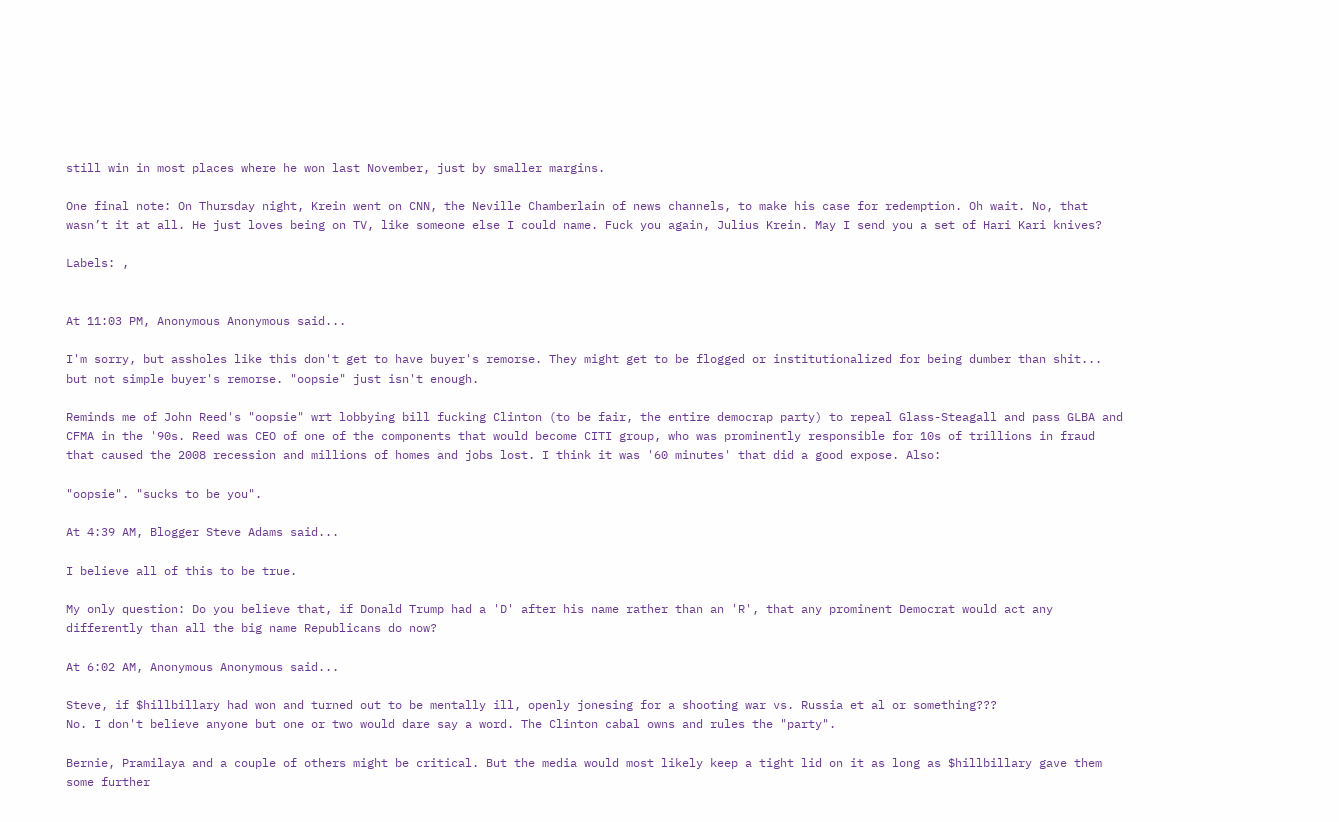still win in most places where he won last November, just by smaller margins.

One final note: On Thursday night, Krein went on CNN, the Neville Chamberlain of news channels, to make his case for redemption. Oh wait. No, that wasn’t it at all. He just loves being on TV, like someone else I could name. Fuck you again, Julius Krein. May I send you a set of Hari Kari knives?

Labels: ,


At 11:03 PM, Anonymous Anonymous said...

I'm sorry, but assholes like this don't get to have buyer's remorse. They might get to be flogged or institutionalized for being dumber than shit... but not simple buyer's remorse. "oopsie" just isn't enough.

Reminds me of John Reed's "oopsie" wrt lobbying bill fucking Clinton (to be fair, the entire democrap party) to repeal Glass-Steagall and pass GLBA and CFMA in the '90s. Reed was CEO of one of the components that would become CITI group, who was prominently responsible for 10s of trillions in fraud that caused the 2008 recession and millions of homes and jobs lost. I think it was '60 minutes' that did a good expose. Also:

"oopsie". "sucks to be you".

At 4:39 AM, Blogger Steve Adams said...

I believe all of this to be true.

My only question: Do you believe that, if Donald Trump had a 'D' after his name rather than an 'R', that any prominent Democrat would act any differently than all the big name Republicans do now?

At 6:02 AM, Anonymous Anonymous said...

Steve, if $hillbillary had won and turned out to be mentally ill, openly jonesing for a shooting war vs. Russia et al or something???
No. I don't believe anyone but one or two would dare say a word. The Clinton cabal owns and rules the "party".

Bernie, Pramilaya and a couple of others might be critical. But the media would most likely keep a tight lid on it as long as $hillbillary gave them some further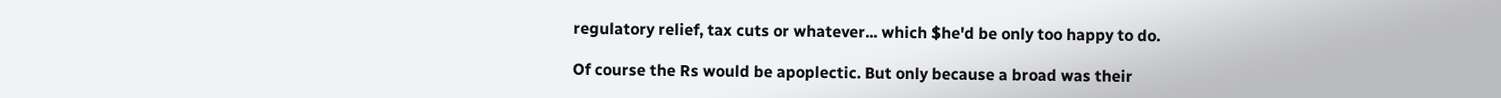regulatory relief, tax cuts or whatever... which $he'd be only too happy to do.

Of course the Rs would be apoplectic. But only because a broad was their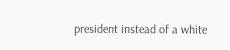president instead of a white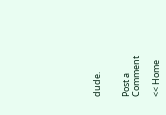dude.


Post a Comment

<< Home